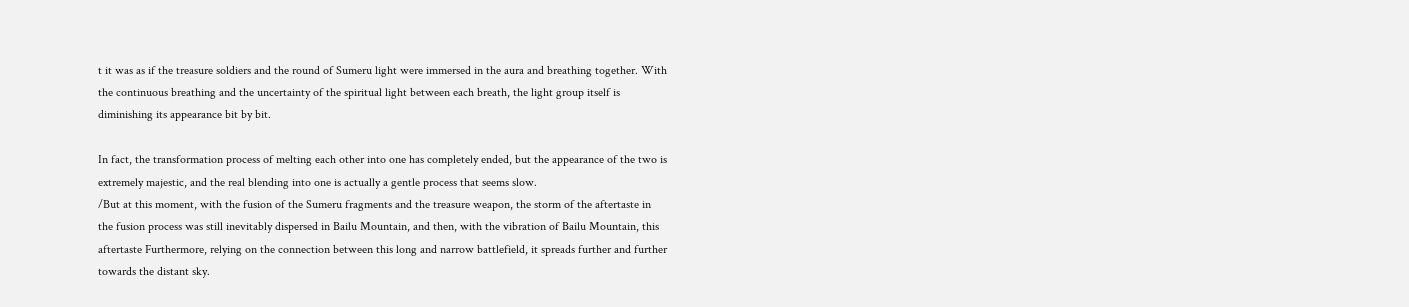t it was as if the treasure soldiers and the round of Sumeru light were immersed in the aura and breathing together. With the continuous breathing and the uncertainty of the spiritual light between each breath, the light group itself is diminishing its appearance bit by bit.

In fact, the transformation process of melting each other into one has completely ended, but the appearance of the two is extremely majestic, and the real blending into one is actually a gentle process that seems slow.
/But at this moment, with the fusion of the Sumeru fragments and the treasure weapon, the storm of the aftertaste in the fusion process was still inevitably dispersed in Bailu Mountain, and then, with the vibration of Bailu Mountain, this aftertaste Furthermore, relying on the connection between this long and narrow battlefield, it spreads further and further towards the distant sky.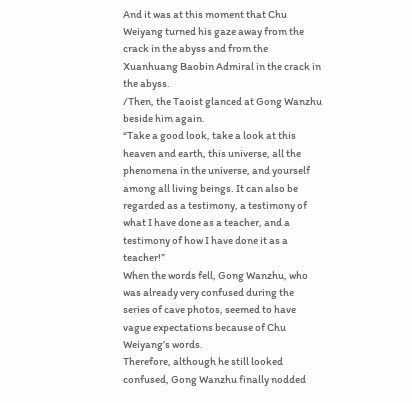And it was at this moment that Chu Weiyang turned his gaze away from the crack in the abyss and from the Xuanhuang Baobin Admiral in the crack in the abyss.
/Then, the Taoist glanced at Gong Wanzhu beside him again.
“Take a good look, take a look at this heaven and earth, this universe, all the phenomena in the universe, and yourself among all living beings. It can also be regarded as a testimony, a testimony of what I have done as a teacher, and a testimony of how I have done it as a teacher!”
When the words fell, Gong Wanzhu, who was already very confused during the series of cave photos, seemed to have vague expectations because of Chu Weiyang’s words.
Therefore, although he still looked confused, Gong Wanzhu finally nodded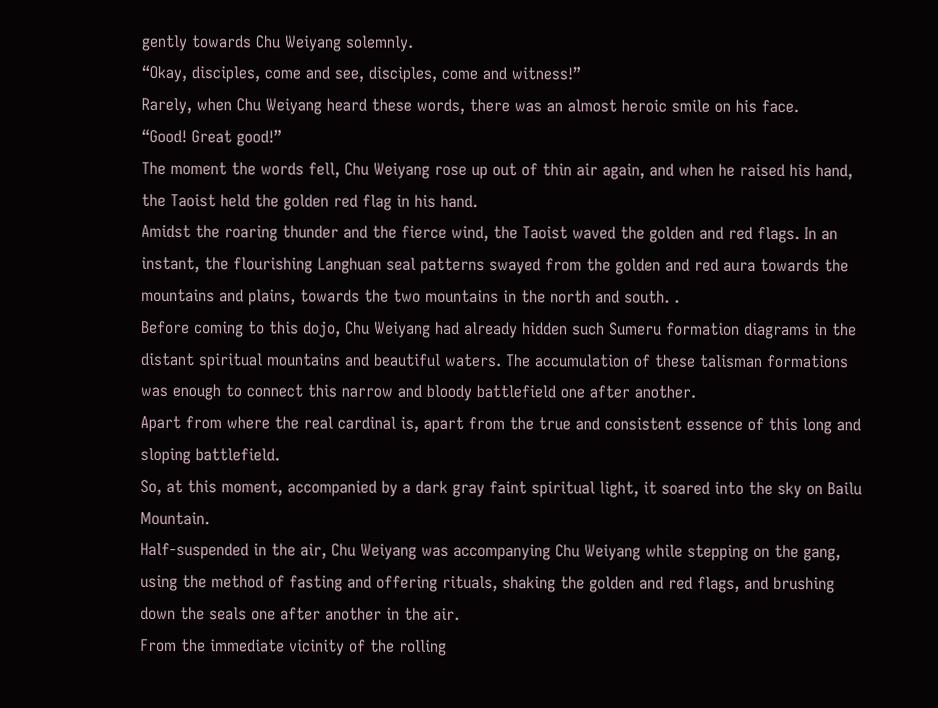gently towards Chu Weiyang solemnly.
“Okay, disciples, come and see, disciples, come and witness!”
Rarely, when Chu Weiyang heard these words, there was an almost heroic smile on his face.
“Good! Great good!”
The moment the words fell, Chu Weiyang rose up out of thin air again, and when he raised his hand, the Taoist held the golden red flag in his hand.
Amidst the roaring thunder and the fierce wind, the Taoist waved the golden and red flags. In an instant, the flourishing Langhuan seal patterns swayed from the golden and red aura towards the mountains and plains, towards the two mountains in the north and south. .
Before coming to this dojo, Chu Weiyang had already hidden such Sumeru formation diagrams in the distant spiritual mountains and beautiful waters. The accumulation of these talisman formations was enough to connect this narrow and bloody battlefield one after another.
Apart from where the real cardinal is, apart from the true and consistent essence of this long and sloping battlefield.
So, at this moment, accompanied by a dark gray faint spiritual light, it soared into the sky on Bailu Mountain.
Half-suspended in the air, Chu Weiyang was accompanying Chu Weiyang while stepping on the gang, using the method of fasting and offering rituals, shaking the golden and red flags, and brushing down the seals one after another in the air.
From the immediate vicinity of the rolling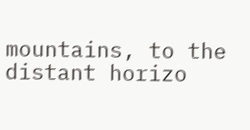mountains, to the distant horizo